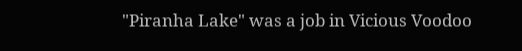"Piranha Lake" was a job in Vicious Voodoo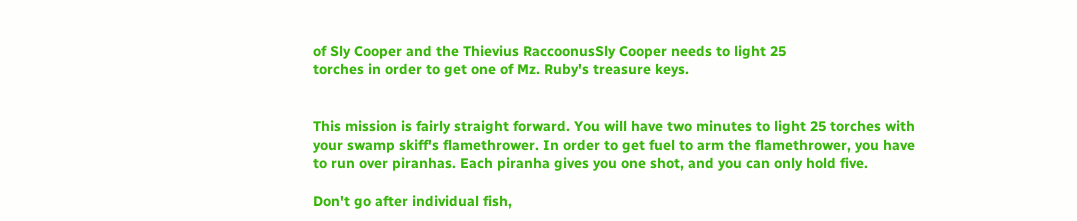of Sly Cooper and the Thievius RaccoonusSly Cooper needs to light 25
torches in order to get one of Mz. Ruby's treasure keys.


This mission is fairly straight forward. You will have two minutes to light 25 torches with your swamp skiff's flamethrower. In order to get fuel to arm the flamethrower, you have to run over piranhas. Each piranha gives you one shot, and you can only hold five.

Don't go after individual fish,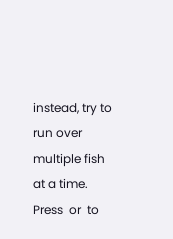instead, try to run over multiple fish at a time. Press  or  to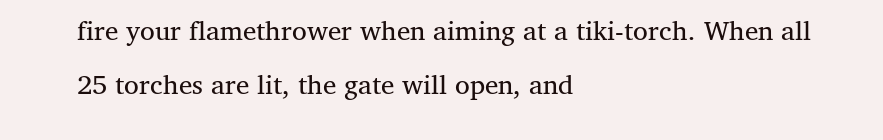fire your flamethrower when aiming at a tiki-torch. When all 25 torches are lit, the gate will open, and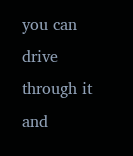you can drive through it and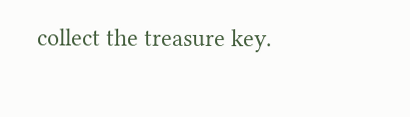collect the treasure key.